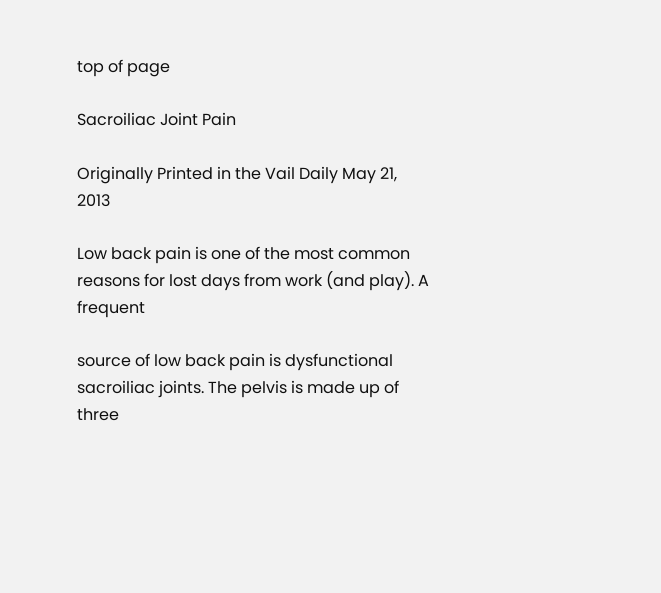top of page

Sacroiliac Joint Pain

Originally Printed in the Vail Daily May 21, 2013

Low back pain is one of the most common reasons for lost days from work (and play). A frequent

source of low back pain is dysfunctional sacroiliac joints. The pelvis is made up of three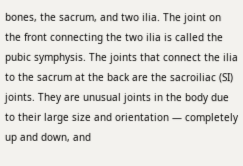bones, the sacrum, and two ilia. The joint on the front connecting the two ilia is called the pubic symphysis. The joints that connect the ilia to the sacrum at the back are the sacroiliac (SI) joints. They are unusual joints in the body due to their large size and orientation — completely up and down, and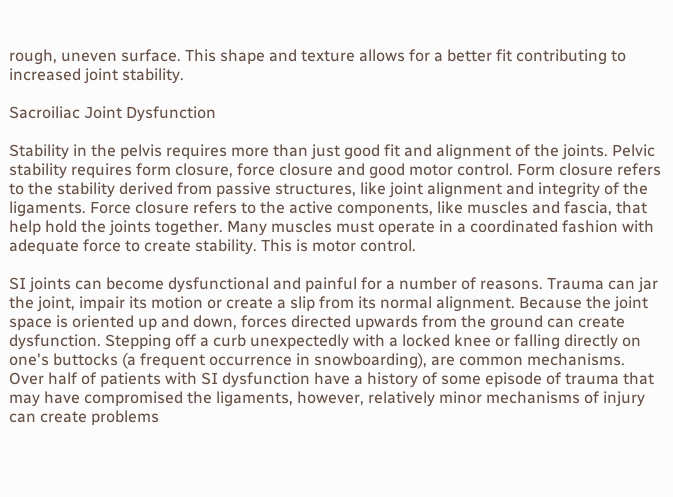rough, uneven surface. This shape and texture allows for a better fit contributing to increased joint stability.

Sacroiliac Joint Dysfunction

Stability in the pelvis requires more than just good fit and alignment of the joints. Pelvic stability requires form closure, force closure and good motor control. Form closure refers to the stability derived from passive structures, like joint alignment and integrity of the ligaments. Force closure refers to the active components, like muscles and fascia, that help hold the joints together. Many muscles must operate in a coordinated fashion with adequate force to create stability. This is motor control.

SI joints can become dysfunctional and painful for a number of reasons. Trauma can jar the joint, impair its motion or create a slip from its normal alignment. Because the joint space is oriented up and down, forces directed upwards from the ground can create dysfunction. Stepping off a curb unexpectedly with a locked knee or falling directly on one's buttocks (a frequent occurrence in snowboarding), are common mechanisms. Over half of patients with SI dysfunction have a history of some episode of trauma that may have compromised the ligaments, however, relatively minor mechanisms of injury can create problems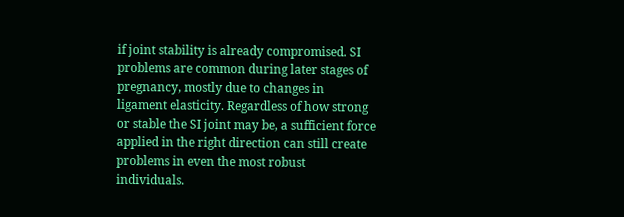if joint stability is already compromised. SI problems are common during later stages of pregnancy, mostly due to changes in ligament elasticity. Regardless of how strong or stable the SI joint may be, a sufficient force applied in the right direction can still create problems in even the most robust individuals.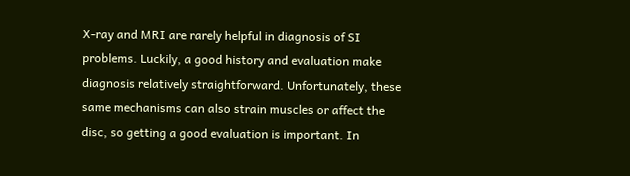X-ray and MRI are rarely helpful in diagnosis of SI problems. Luckily, a good history and evaluation make diagnosis relatively straightforward. Unfortunately, these same mechanisms can also strain muscles or affect the disc, so getting a good evaluation is important. In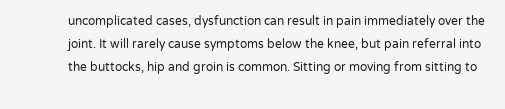uncomplicated cases, dysfunction can result in pain immediately over the joint. It will rarely cause symptoms below the knee, but pain referral into the buttocks, hip and groin is common. Sitting or moving from sitting to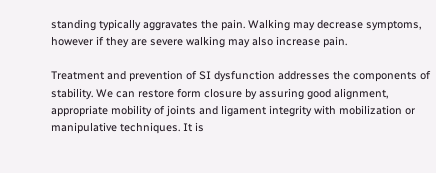standing typically aggravates the pain. Walking may decrease symptoms, however if they are severe walking may also increase pain.

Treatment and prevention of SI dysfunction addresses the components of stability. We can restore form closure by assuring good alignment, appropriate mobility of joints and ligament integrity with mobilization or manipulative techniques. It is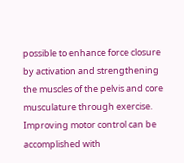possible to enhance force closure by activation and strengthening the muscles of the pelvis and core musculature through exercise. Improving motor control can be accomplished with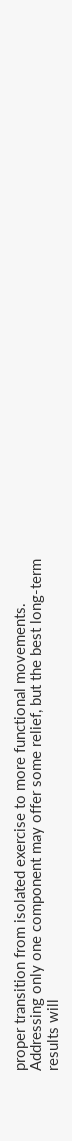proper transition from isolated exercise to more functional movements. Addressing only one component may offer some relief, but the best long-term results will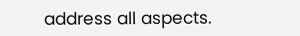address all aspects.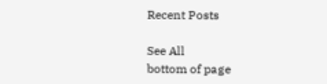Recent Posts

See All
bottom of page